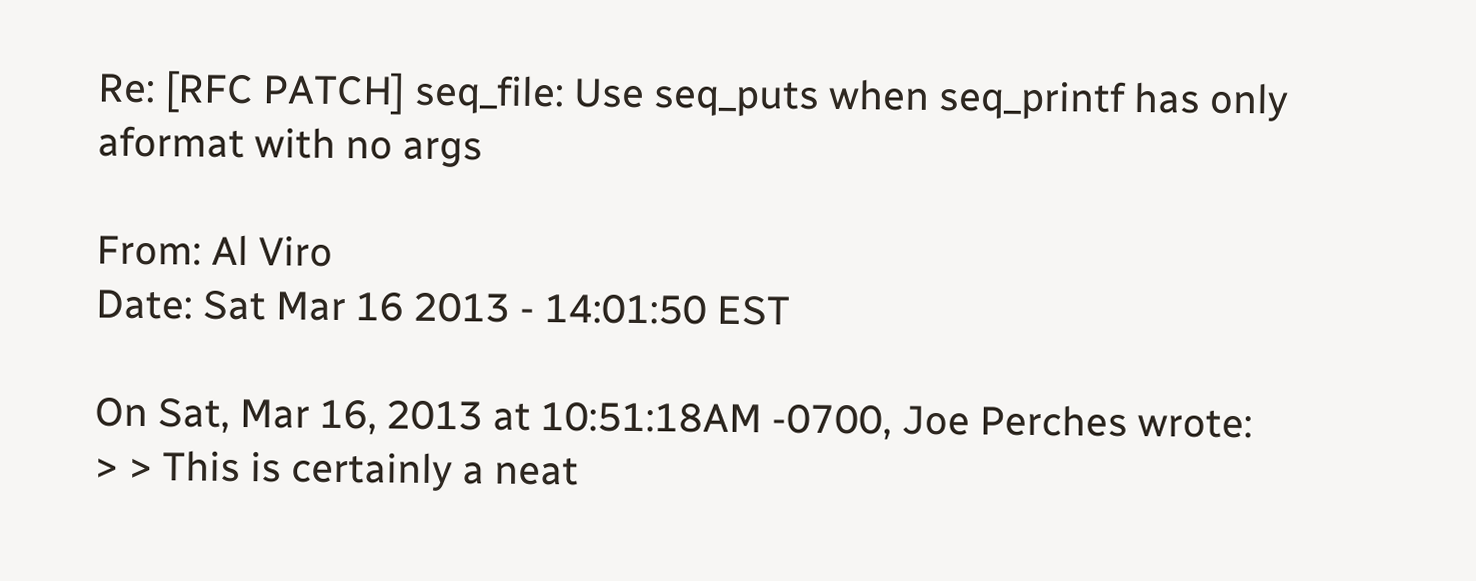Re: [RFC PATCH] seq_file: Use seq_puts when seq_printf has only aformat with no args

From: Al Viro
Date: Sat Mar 16 2013 - 14:01:50 EST

On Sat, Mar 16, 2013 at 10:51:18AM -0700, Joe Perches wrote:
> > This is certainly a neat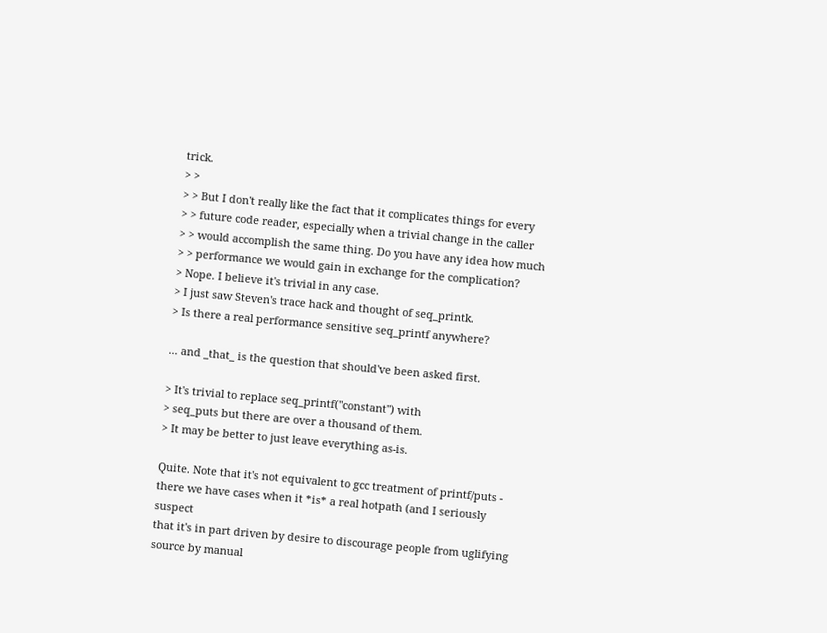trick.
> >
> > But I don't really like the fact that it complicates things for every
> > future code reader, especially when a trivial change in the caller
> > would accomplish the same thing. Do you have any idea how much
> > performance we would gain in exchange for the complication?
> Nope. I believe it's trivial in any case.
> I just saw Steven's trace hack and thought of seq_printk.
> Is there a real performance sensitive seq_printf anywhere?

... and _that_ is the question that should've been asked first.

> It's trivial to replace seq_printf("constant") with
> seq_puts but there are over a thousand of them.
> It may be better to just leave everything as-is.

Quite. Note that it's not equivalent to gcc treatment of printf/puts -
there we have cases when it *is* a real hotpath (and I seriously suspect
that it's in part driven by desire to discourage people from uglifying
source by manual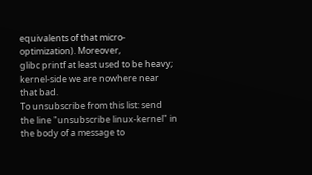equivalents of that micro-optimization). Moreover,
glibc printf at least used to be heavy; kernel-side we are nowhere near
that bad.
To unsubscribe from this list: send the line "unsubscribe linux-kernel" in
the body of a message to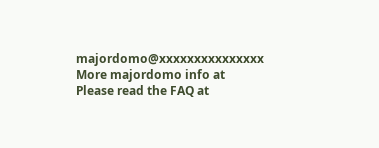majordomo@xxxxxxxxxxxxxxx
More majordomo info at
Please read the FAQ at